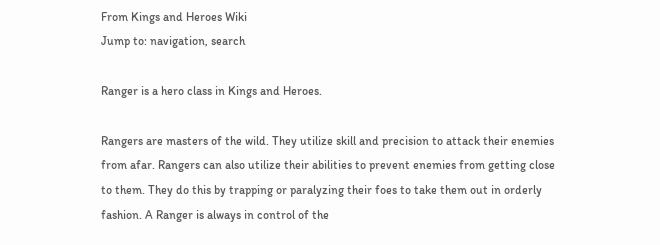From Kings and Heroes Wiki
Jump to: navigation, search

Ranger is a hero class in Kings and Heroes.

Rangers are masters of the wild. They utilize skill and precision to attack their enemies from afar. Rangers can also utilize their abilities to prevent enemies from getting close to them. They do this by trapping or paralyzing their foes to take them out in orderly fashion. A Ranger is always in control of the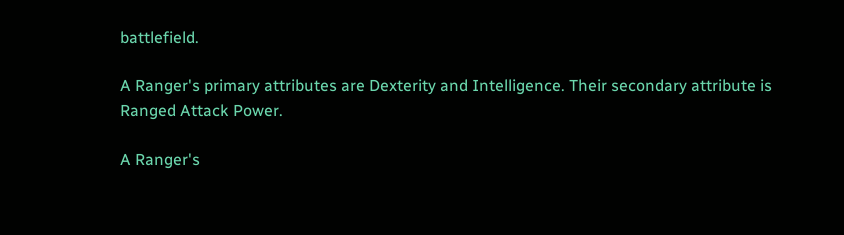battlefield.

A Ranger's primary attributes are Dexterity and Intelligence. Their secondary attribute is Ranged Attack Power.

A Ranger's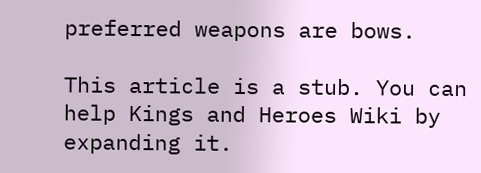preferred weapons are bows.

This article is a stub. You can help Kings and Heroes Wiki by expanding it.